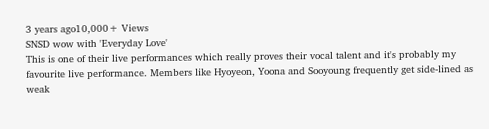3 years ago10,000+ Views
SNSD wow with 'Everyday Love'
This is one of their live performances which really proves their vocal talent and it's probably my favourite live performance. Members like Hyoyeon, Yoona and Sooyoung frequently get side-lined as weak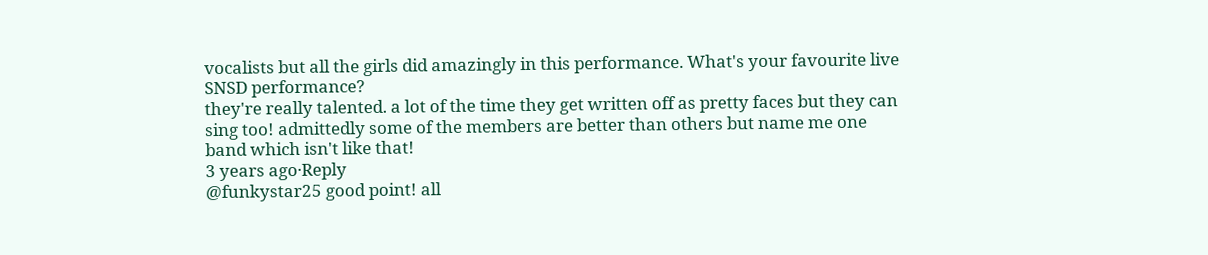vocalists but all the girls did amazingly in this performance. What's your favourite live SNSD performance?
they're really talented. a lot of the time they get written off as pretty faces but they can sing too! admittedly some of the members are better than others but name me one band which isn't like that!
3 years ago·Reply
@funkystar25 good point! all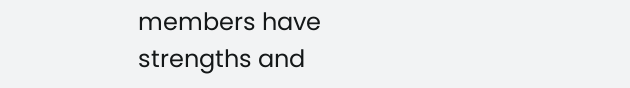members have strengths and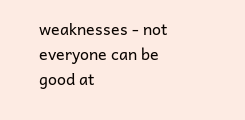weaknesses - not everyone can be good at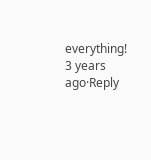everything!
3 years ago·Reply